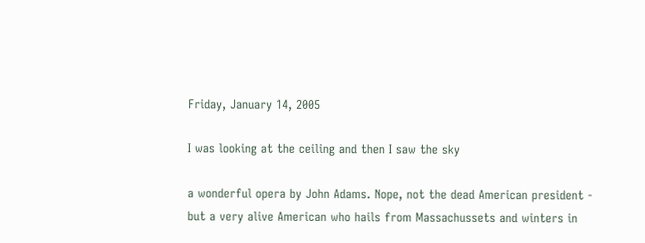Friday, January 14, 2005

I was looking at the ceiling and then I saw the sky

a wonderful opera by John Adams. Nope, not the dead American president - but a very alive American who hails from Massachussets and winters in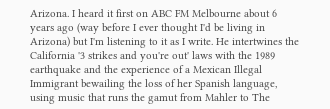Arizona. I heard it first on ABC FM Melbourne about 6 years ago (way before I ever thought I'd be living in Arizona) but I'm listening to it as I write. He intertwines the California '3 strikes and you're out' laws with the 1989 earthquake and the experience of a Mexican Illegal Immigrant bewailing the loss of her Spanish language, using music that runs the gamut from Mahler to The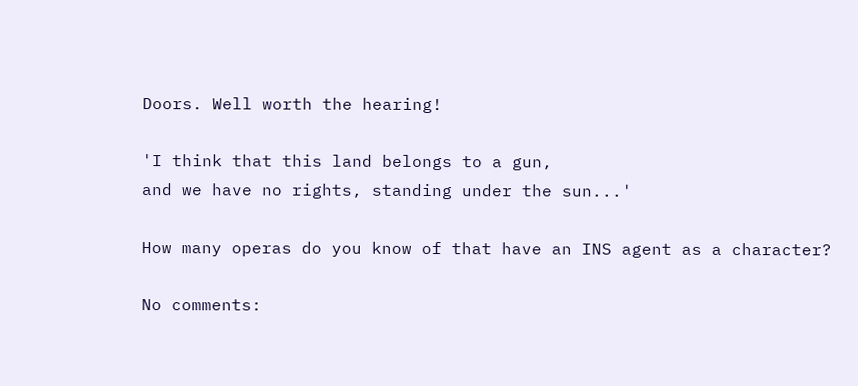Doors. Well worth the hearing!

'I think that this land belongs to a gun,
and we have no rights, standing under the sun...'

How many operas do you know of that have an INS agent as a character?

No comments: